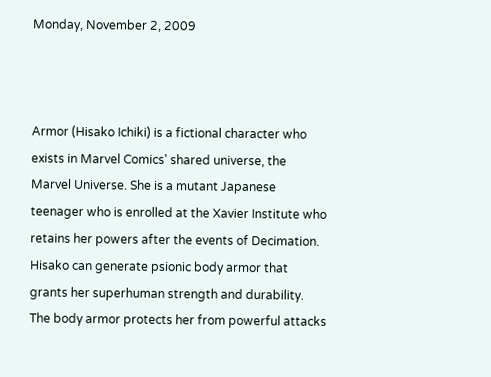Monday, November 2, 2009



Armor (Hisako Ichiki) is a fictional character who exists in Marvel Comics' shared universe, the Marvel Universe. She is a mutant Japanese teenager who is enrolled at the Xavier Institute who retains her powers after the events of Decimation.
Hisako can generate psionic body armor that grants her superhuman strength and durability. The body armor protects her from powerful attacks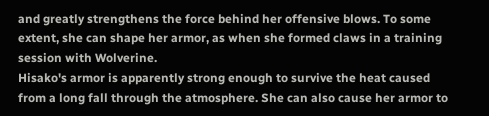and greatly strengthens the force behind her offensive blows. To some extent, she can shape her armor, as when she formed claws in a training session with Wolverine.
Hisako's armor is apparently strong enough to survive the heat caused from a long fall through the atmosphere. She can also cause her armor to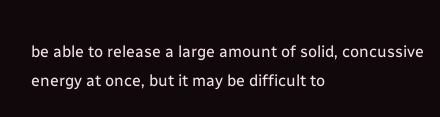be able to release a large amount of solid, concussive energy at once, but it may be difficult to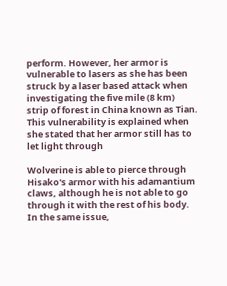perform. However, her armor is vulnerable to lasers as she has been struck by a laser based attack when investigating the five mile (8 km) strip of forest in China known as Tian. This vulnerability is explained when she stated that her armor still has to let light through

Wolverine is able to pierce through Hisako's armor with his adamantium claws, although he is not able to go through it with the rest of his body. In the same issue,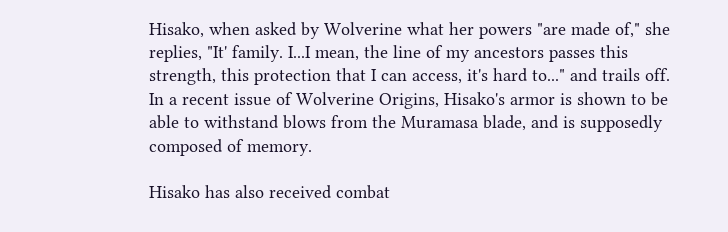Hisako, when asked by Wolverine what her powers "are made of," she replies, "It' family. I...I mean, the line of my ancestors passes this strength, this protection that I can access, it's hard to..." and trails off. In a recent issue of Wolverine Origins, Hisako's armor is shown to be able to withstand blows from the Muramasa blade, and is supposedly composed of memory.

Hisako has also received combat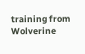training from Wolverine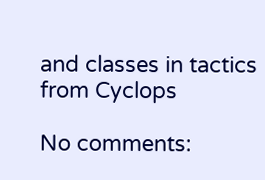and classes in tactics from Cyclops

No comments: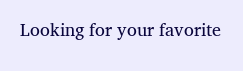Looking for your favorite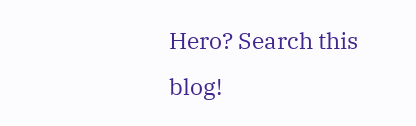Hero? Search this blog!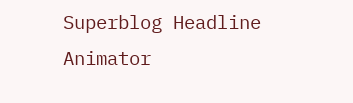Superblog Headline Animator